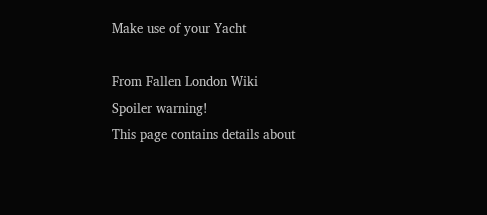Make use of your Yacht

From Fallen London Wiki
Spoiler warning!
This page contains details about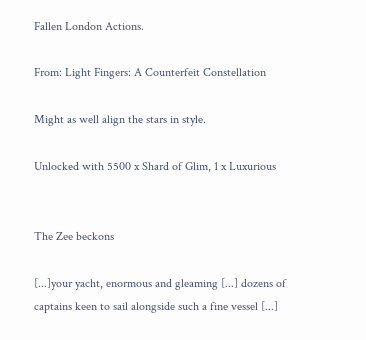Fallen London Actions.

From: Light Fingers: A Counterfeit Constellation

Might as well align the stars in style.

Unlocked with 5500 x Shard of Glim, 1 x Luxurious


The Zee beckons

[...]your yacht, enormous and gleaming [...] dozens of captains keen to sail alongside such a fine vessel [...]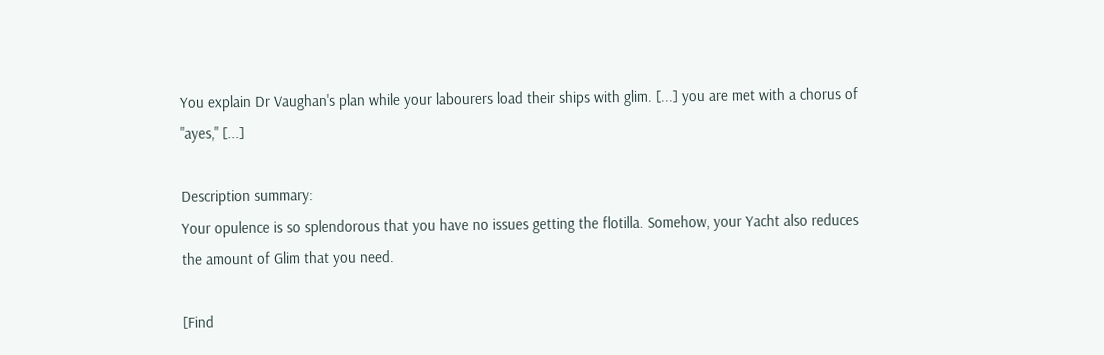You explain Dr Vaughan's plan while your labourers load their ships with glim. [...] you are met with a chorus of "ayes," [...]

Description summary:
Your opulence is so splendorous that you have no issues getting the flotilla. Somehow, your Yacht also reduces the amount of Glim that you need.

[Find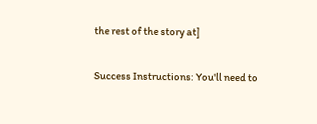the rest of the story at]

Success Instructions: You'll need to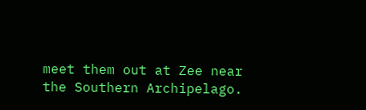meet them out at Zee near the Southern Archipelago.